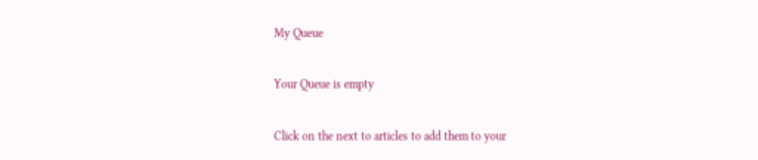My Queue

Your Queue is empty

Click on the next to articles to add them to your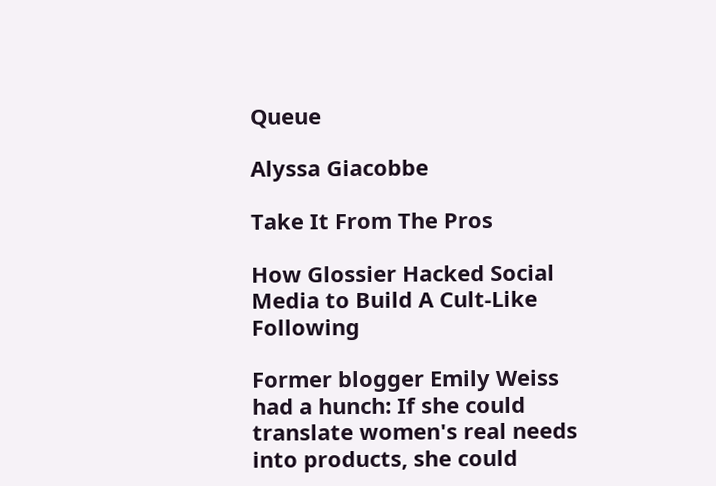Queue

Alyssa Giacobbe

Take It From The Pros

How Glossier Hacked Social Media to Build A Cult-Like Following

Former blogger Emily Weiss had a hunch: If she could translate women's real needs into products, she could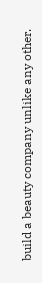build a beauty company unlike any other.